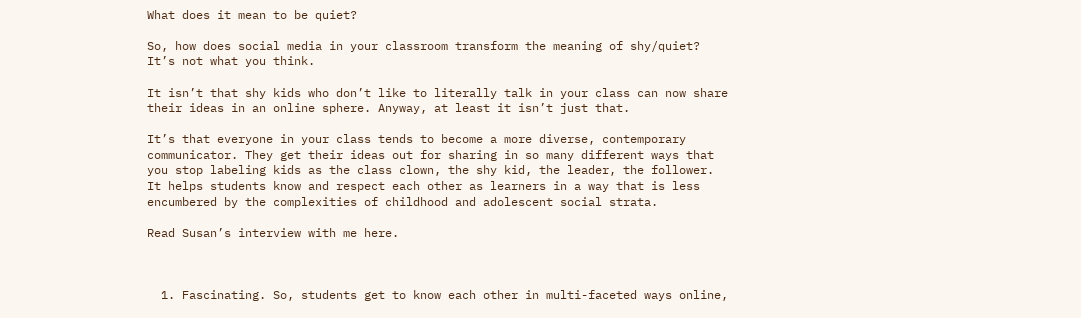What does it mean to be quiet?

So, how does social media in your classroom transform the meaning of shy/quiet? It’s not what you think.

It isn’t that shy kids who don’t like to literally talk in your class can now share their ideas in an online sphere. Anyway, at least it isn’t just that.

It’s that everyone in your class tends to become a more diverse, contemporary communicator. They get their ideas out for sharing in so many different ways that you stop labeling kids as the class clown, the shy kid, the leader, the follower. It helps students know and respect each other as learners in a way that is less encumbered by the complexities of childhood and adolescent social strata.

Read Susan’s interview with me here.



  1. Fascinating. So, students get to know each other in multi-faceted ways online,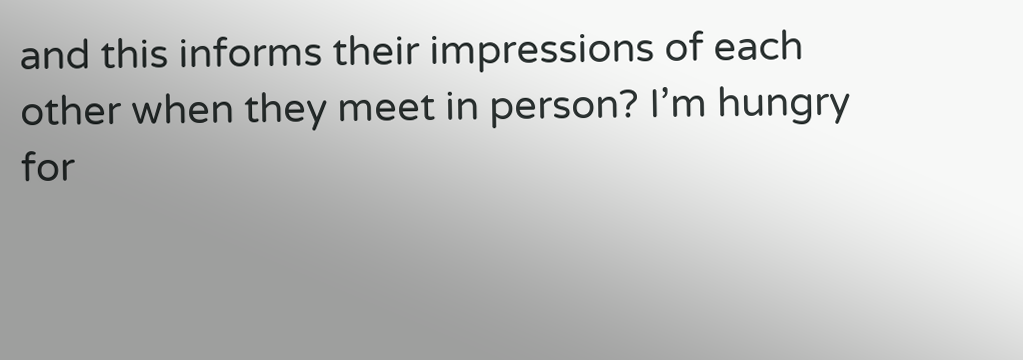and this informs their impressions of each other when they meet in person? I’m hungry for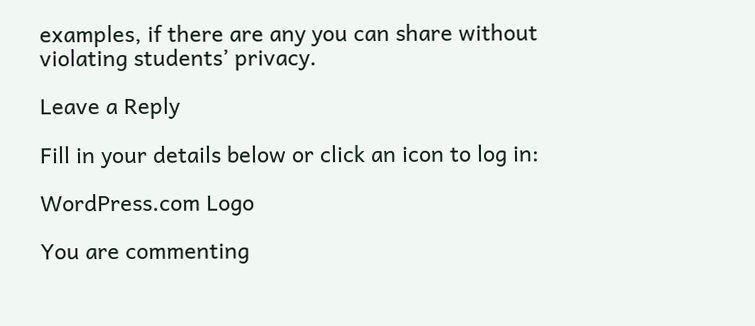examples, if there are any you can share without violating students’ privacy.

Leave a Reply

Fill in your details below or click an icon to log in:

WordPress.com Logo

You are commenting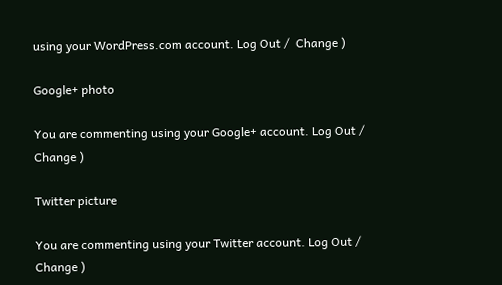using your WordPress.com account. Log Out /  Change )

Google+ photo

You are commenting using your Google+ account. Log Out /  Change )

Twitter picture

You are commenting using your Twitter account. Log Out /  Change )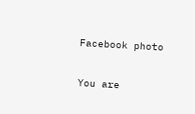Facebook photo

You are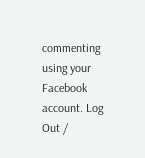commenting using your Facebook account. Log Out /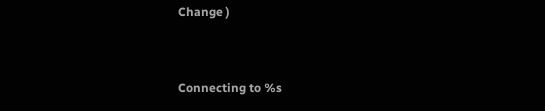Change )


Connecting to %s